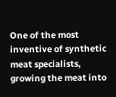One of the most inventive of synthetic meat specialists, growing the meat into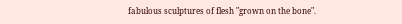fabulous sculptures of flesh "grown on the bone".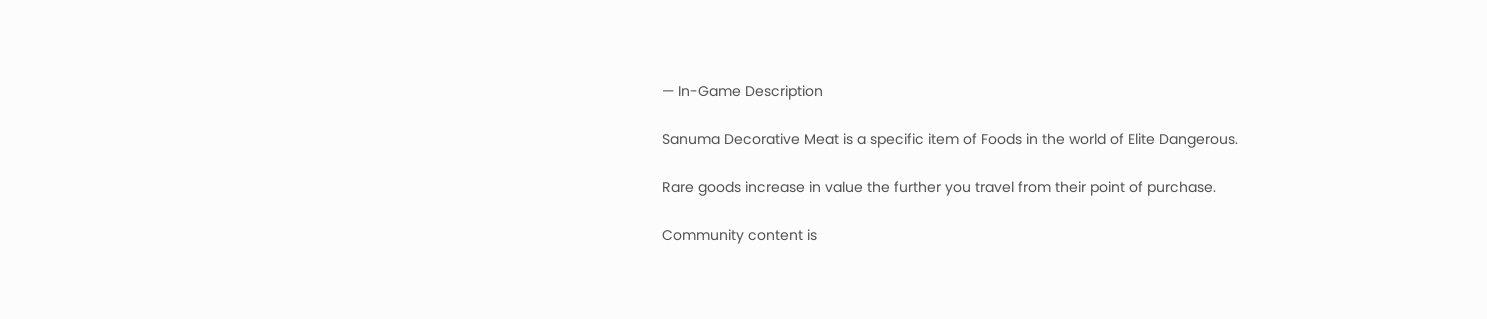— In-Game Description

Sanuma Decorative Meat is a specific item of Foods in the world of Elite Dangerous.

Rare goods increase in value the further you travel from their point of purchase.

Community content is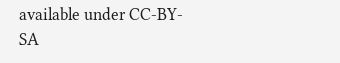available under CC-BY-SA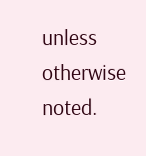unless otherwise noted.